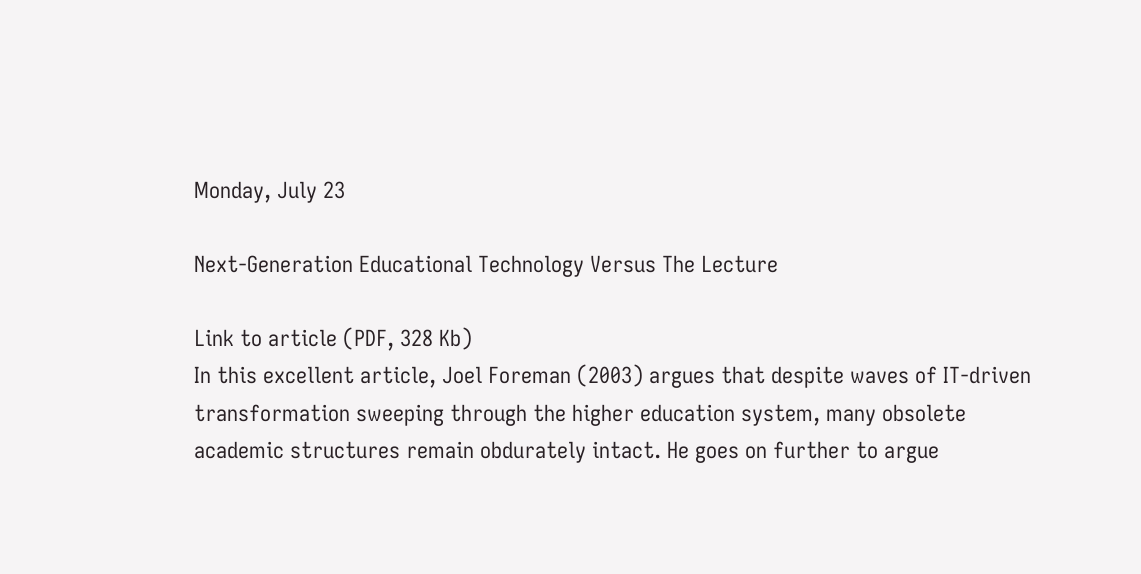Monday, July 23

Next-Generation Educational Technology Versus The Lecture

Link to article (PDF, 328 Kb)
In this excellent article, Joel Foreman (2003) argues that despite waves of IT-driven transformation sweeping through the higher education system, many obsolete academic structures remain obdurately intact. He goes on further to argue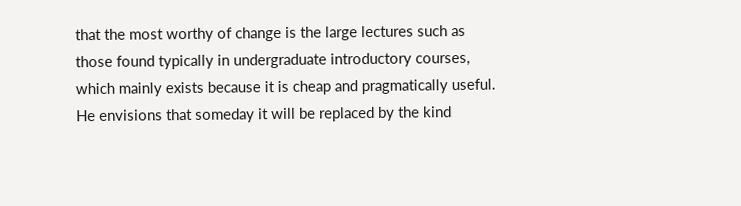that the most worthy of change is the large lectures such as those found typically in undergraduate introductory courses, which mainly exists because it is cheap and pragmatically useful. He envisions that someday it will be replaced by the kind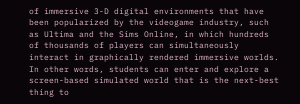of immersive 3-D digital environments that have been popularized by the videogame industry, such as Ultima and the Sims Online, in which hundreds of thousands of players can simultaneously interact in graphically rendered immersive worlds. In other words, students can enter and explore a screen-based simulated world that is the next-best thing to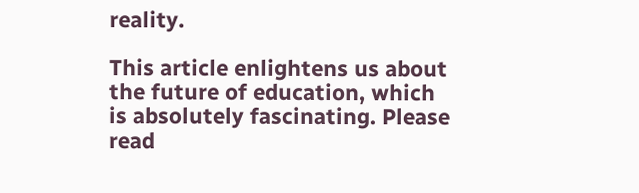reality.

This article enlightens us about the future of education, which is absolutely fascinating. Please read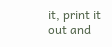it, print it out and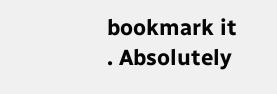bookmark it . Absolutely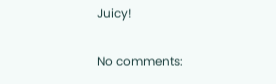Juicy!

No comments: